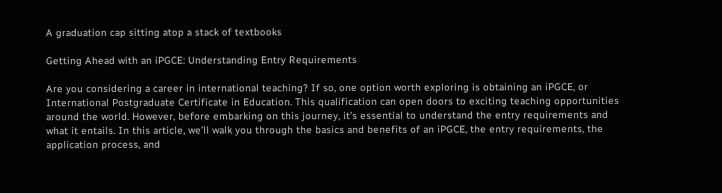A graduation cap sitting atop a stack of textbooks

Getting Ahead with an iPGCE: Understanding Entry Requirements

Are you considering a career in international teaching? If so, one option worth exploring is obtaining an iPGCE, or International Postgraduate Certificate in Education. This qualification can open doors to exciting teaching opportunities around the world. However, before embarking on this journey, it’s essential to understand the entry requirements and what it entails. In this article, we’ll walk you through the basics and benefits of an iPGCE, the entry requirements, the application process, and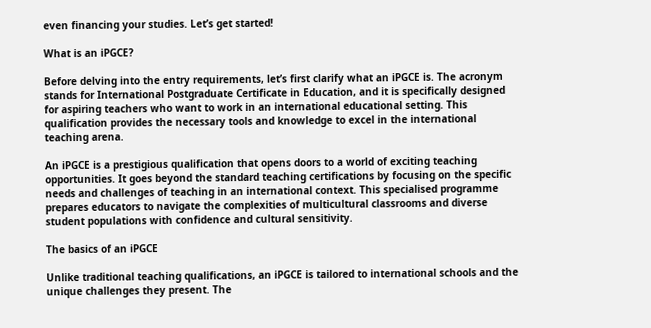even financing your studies. Let’s get started!

What is an iPGCE?

Before delving into the entry requirements, let’s first clarify what an iPGCE is. The acronym stands for International Postgraduate Certificate in Education, and it is specifically designed for aspiring teachers who want to work in an international educational setting. This qualification provides the necessary tools and knowledge to excel in the international teaching arena.

An iPGCE is a prestigious qualification that opens doors to a world of exciting teaching opportunities. It goes beyond the standard teaching certifications by focusing on the specific needs and challenges of teaching in an international context. This specialised programme prepares educators to navigate the complexities of multicultural classrooms and diverse student populations with confidence and cultural sensitivity.

The basics of an iPGCE

Unlike traditional teaching qualifications, an iPGCE is tailored to international schools and the unique challenges they present. The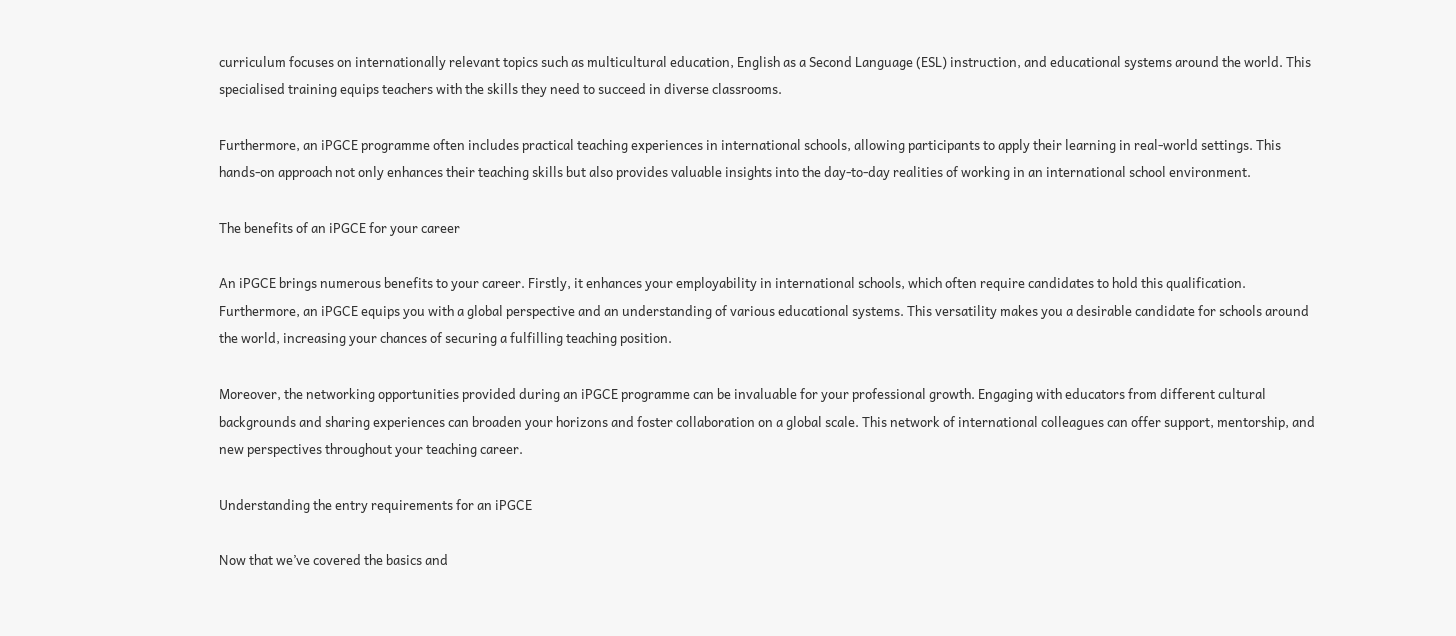curriculum focuses on internationally relevant topics such as multicultural education, English as a Second Language (ESL) instruction, and educational systems around the world. This specialised training equips teachers with the skills they need to succeed in diverse classrooms.

Furthermore, an iPGCE programme often includes practical teaching experiences in international schools, allowing participants to apply their learning in real-world settings. This hands-on approach not only enhances their teaching skills but also provides valuable insights into the day-to-day realities of working in an international school environment.

The benefits of an iPGCE for your career

An iPGCE brings numerous benefits to your career. Firstly, it enhances your employability in international schools, which often require candidates to hold this qualification. Furthermore, an iPGCE equips you with a global perspective and an understanding of various educational systems. This versatility makes you a desirable candidate for schools around the world, increasing your chances of securing a fulfilling teaching position.

Moreover, the networking opportunities provided during an iPGCE programme can be invaluable for your professional growth. Engaging with educators from different cultural backgrounds and sharing experiences can broaden your horizons and foster collaboration on a global scale. This network of international colleagues can offer support, mentorship, and new perspectives throughout your teaching career.

Understanding the entry requirements for an iPGCE

Now that we’ve covered the basics and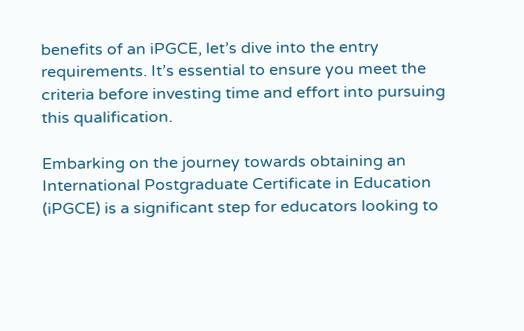benefits of an iPGCE, let’s dive into the entry requirements. It’s essential to ensure you meet the criteria before investing time and effort into pursuing this qualification.

Embarking on the journey towards obtaining an International Postgraduate Certificate in Education (iPGCE) is a significant step for educators looking to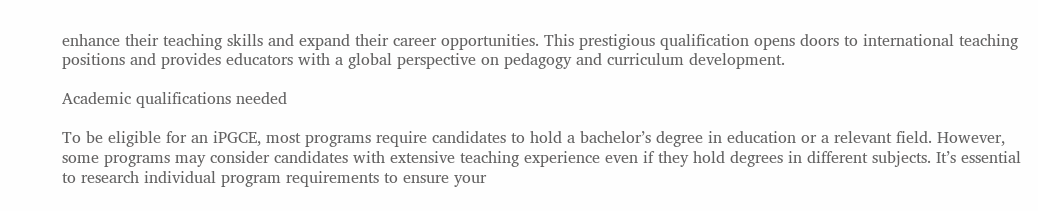enhance their teaching skills and expand their career opportunities. This prestigious qualification opens doors to international teaching positions and provides educators with a global perspective on pedagogy and curriculum development.

Academic qualifications needed

To be eligible for an iPGCE, most programs require candidates to hold a bachelor’s degree in education or a relevant field. However, some programs may consider candidates with extensive teaching experience even if they hold degrees in different subjects. It’s essential to research individual program requirements to ensure your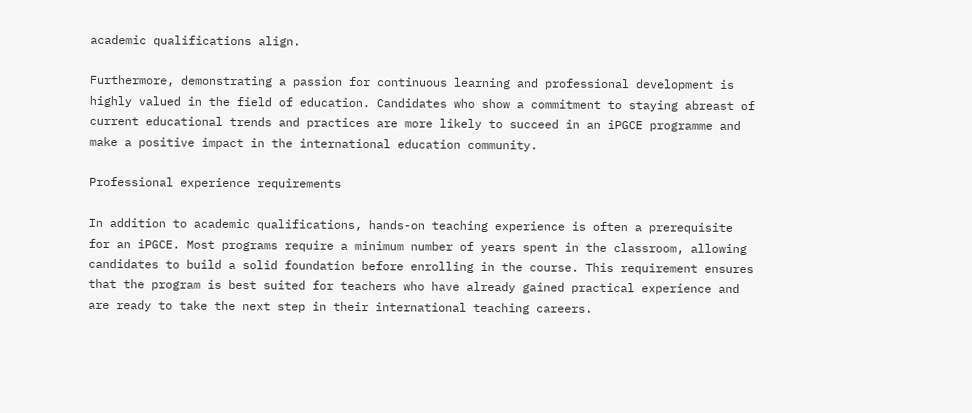academic qualifications align.

Furthermore, demonstrating a passion for continuous learning and professional development is highly valued in the field of education. Candidates who show a commitment to staying abreast of current educational trends and practices are more likely to succeed in an iPGCE programme and make a positive impact in the international education community.

Professional experience requirements

In addition to academic qualifications, hands-on teaching experience is often a prerequisite for an iPGCE. Most programs require a minimum number of years spent in the classroom, allowing candidates to build a solid foundation before enrolling in the course. This requirement ensures that the program is best suited for teachers who have already gained practical experience and are ready to take the next step in their international teaching careers.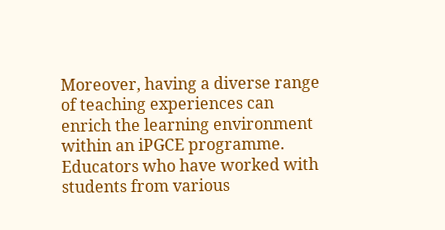Moreover, having a diverse range of teaching experiences can enrich the learning environment within an iPGCE programme. Educators who have worked with students from various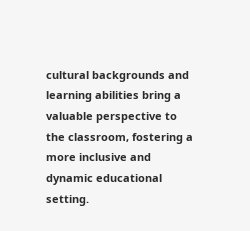cultural backgrounds and learning abilities bring a valuable perspective to the classroom, fostering a more inclusive and dynamic educational setting.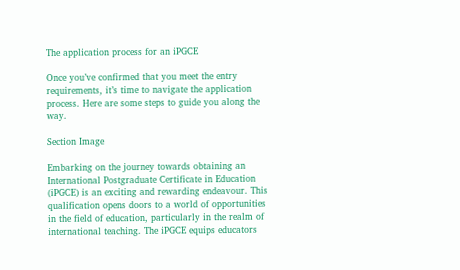The application process for an iPGCE

Once you’ve confirmed that you meet the entry requirements, it’s time to navigate the application process. Here are some steps to guide you along the way.

Section Image

Embarking on the journey towards obtaining an International Postgraduate Certificate in Education (iPGCE) is an exciting and rewarding endeavour. This qualification opens doors to a world of opportunities in the field of education, particularly in the realm of international teaching. The iPGCE equips educators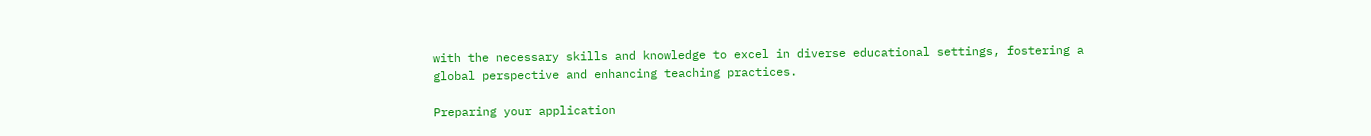with the necessary skills and knowledge to excel in diverse educational settings, fostering a global perspective and enhancing teaching practices.

Preparing your application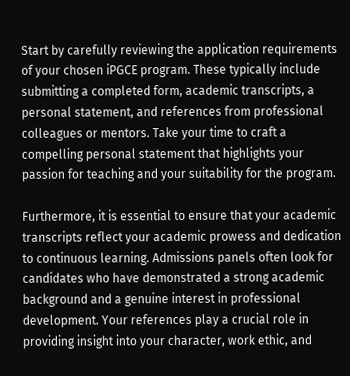Start by carefully reviewing the application requirements of your chosen iPGCE program. These typically include submitting a completed form, academic transcripts, a personal statement, and references from professional colleagues or mentors. Take your time to craft a compelling personal statement that highlights your passion for teaching and your suitability for the program.

Furthermore, it is essential to ensure that your academic transcripts reflect your academic prowess and dedication to continuous learning. Admissions panels often look for candidates who have demonstrated a strong academic background and a genuine interest in professional development. Your references play a crucial role in providing insight into your character, work ethic, and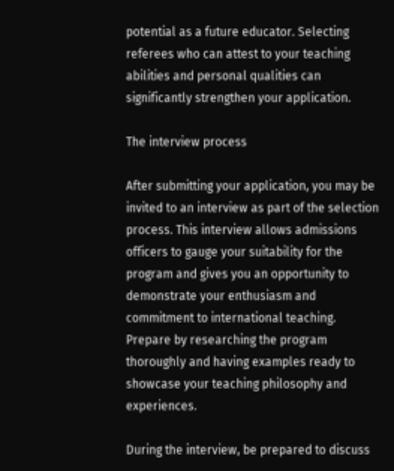potential as a future educator. Selecting referees who can attest to your teaching abilities and personal qualities can significantly strengthen your application.

The interview process

After submitting your application, you may be invited to an interview as part of the selection process. This interview allows admissions officers to gauge your suitability for the program and gives you an opportunity to demonstrate your enthusiasm and commitment to international teaching. Prepare by researching the program thoroughly and having examples ready to showcase your teaching philosophy and experiences.

During the interview, be prepared to discuss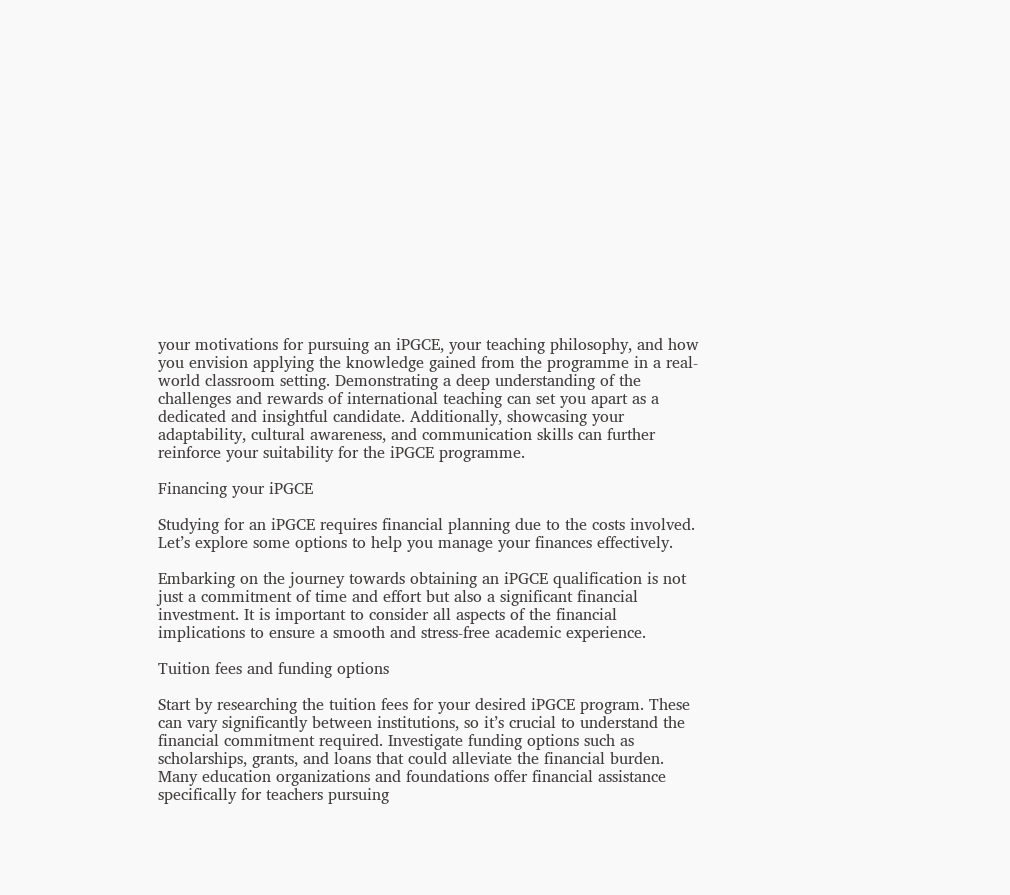your motivations for pursuing an iPGCE, your teaching philosophy, and how you envision applying the knowledge gained from the programme in a real-world classroom setting. Demonstrating a deep understanding of the challenges and rewards of international teaching can set you apart as a dedicated and insightful candidate. Additionally, showcasing your adaptability, cultural awareness, and communication skills can further reinforce your suitability for the iPGCE programme.

Financing your iPGCE

Studying for an iPGCE requires financial planning due to the costs involved. Let’s explore some options to help you manage your finances effectively.

Embarking on the journey towards obtaining an iPGCE qualification is not just a commitment of time and effort but also a significant financial investment. It is important to consider all aspects of the financial implications to ensure a smooth and stress-free academic experience.

Tuition fees and funding options

Start by researching the tuition fees for your desired iPGCE program. These can vary significantly between institutions, so it’s crucial to understand the financial commitment required. Investigate funding options such as scholarships, grants, and loans that could alleviate the financial burden. Many education organizations and foundations offer financial assistance specifically for teachers pursuing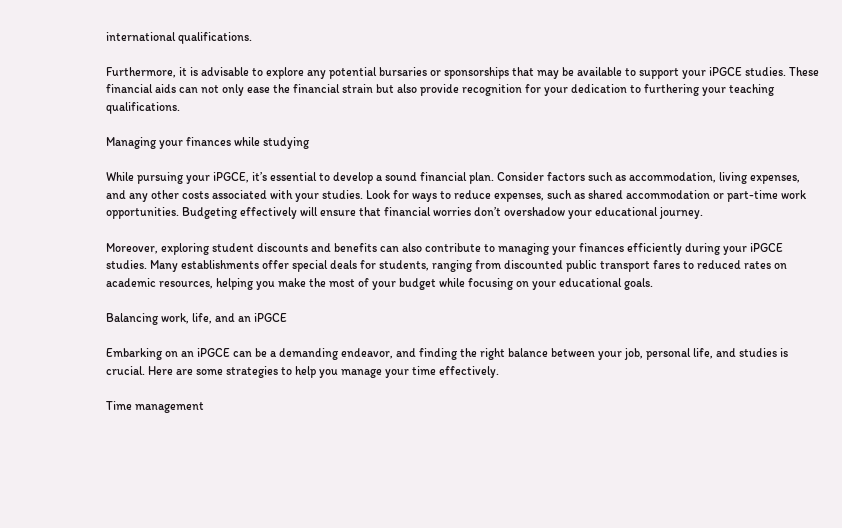international qualifications.

Furthermore, it is advisable to explore any potential bursaries or sponsorships that may be available to support your iPGCE studies. These financial aids can not only ease the financial strain but also provide recognition for your dedication to furthering your teaching qualifications.

Managing your finances while studying

While pursuing your iPGCE, it’s essential to develop a sound financial plan. Consider factors such as accommodation, living expenses, and any other costs associated with your studies. Look for ways to reduce expenses, such as shared accommodation or part-time work opportunities. Budgeting effectively will ensure that financial worries don’t overshadow your educational journey.

Moreover, exploring student discounts and benefits can also contribute to managing your finances efficiently during your iPGCE studies. Many establishments offer special deals for students, ranging from discounted public transport fares to reduced rates on academic resources, helping you make the most of your budget while focusing on your educational goals.

Balancing work, life, and an iPGCE

Embarking on an iPGCE can be a demanding endeavor, and finding the right balance between your job, personal life, and studies is crucial. Here are some strategies to help you manage your time effectively.

Time management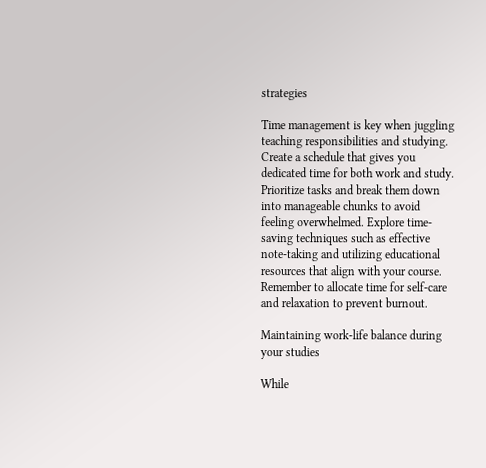strategies

Time management is key when juggling teaching responsibilities and studying. Create a schedule that gives you dedicated time for both work and study. Prioritize tasks and break them down into manageable chunks to avoid feeling overwhelmed. Explore time-saving techniques such as effective note-taking and utilizing educational resources that align with your course. Remember to allocate time for self-care and relaxation to prevent burnout.

Maintaining work-life balance during your studies

While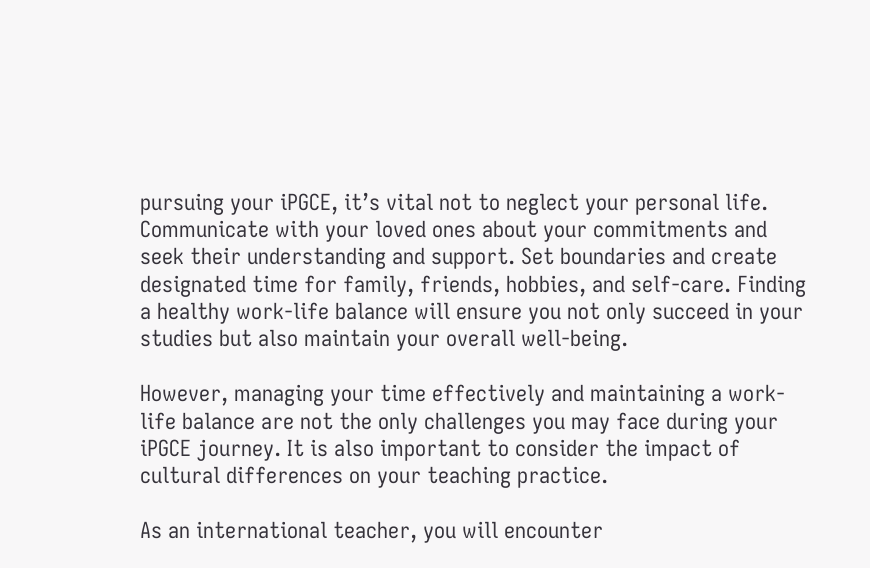pursuing your iPGCE, it’s vital not to neglect your personal life. Communicate with your loved ones about your commitments and seek their understanding and support. Set boundaries and create designated time for family, friends, hobbies, and self-care. Finding a healthy work-life balance will ensure you not only succeed in your studies but also maintain your overall well-being.

However, managing your time effectively and maintaining a work-life balance are not the only challenges you may face during your iPGCE journey. It is also important to consider the impact of cultural differences on your teaching practice.

As an international teacher, you will encounter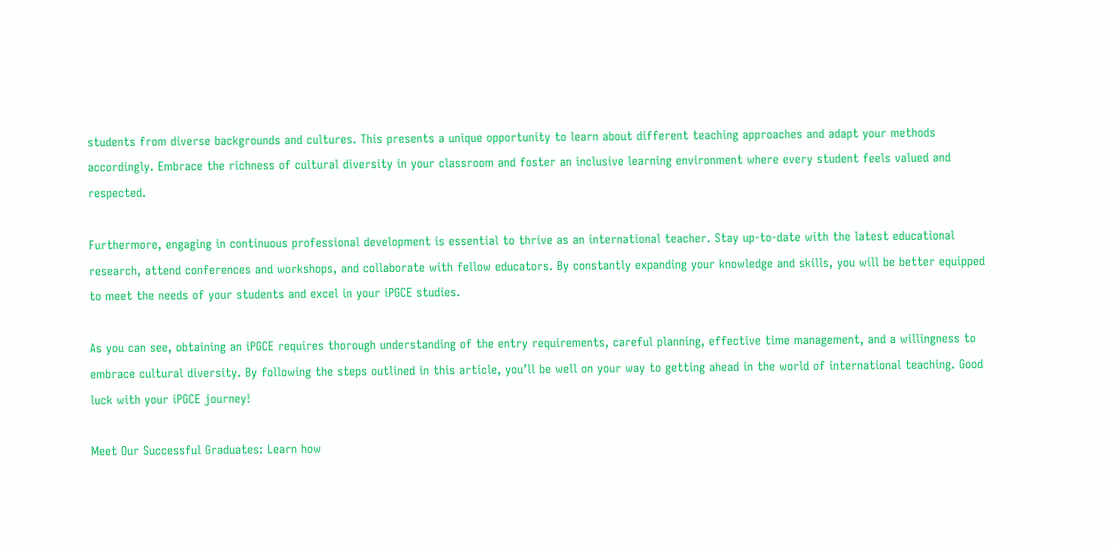students from diverse backgrounds and cultures. This presents a unique opportunity to learn about different teaching approaches and adapt your methods accordingly. Embrace the richness of cultural diversity in your classroom and foster an inclusive learning environment where every student feels valued and respected.

Furthermore, engaging in continuous professional development is essential to thrive as an international teacher. Stay up-to-date with the latest educational research, attend conferences and workshops, and collaborate with fellow educators. By constantly expanding your knowledge and skills, you will be better equipped to meet the needs of your students and excel in your iPGCE studies.

As you can see, obtaining an iPGCE requires thorough understanding of the entry requirements, careful planning, effective time management, and a willingness to embrace cultural diversity. By following the steps outlined in this article, you’ll be well on your way to getting ahead in the world of international teaching. Good luck with your iPGCE journey!

Meet Our Successful Graduates: Learn how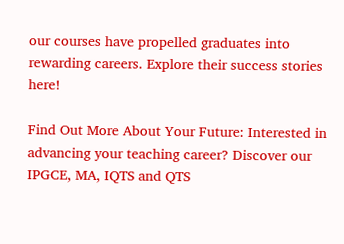our courses have propelled graduates into rewarding careers. Explore their success stories here!

Find Out More About Your Future: Interested in advancing your teaching career? Discover our IPGCE, MA, IQTS and QTS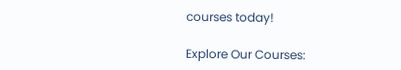courses today!

Explore Our Courses: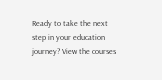Ready to take the next step in your education journey? View the courses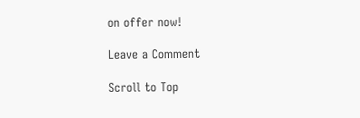on offer now!

Leave a Comment

Scroll to Top